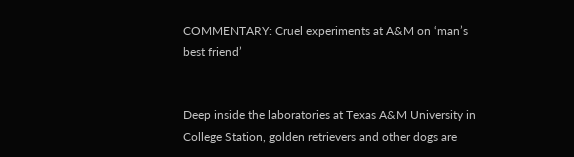COMMENTARY: Cruel experiments at A&M on ‘man’s best friend’


Deep inside the laboratories at Texas A&M University in College Station, golden retrievers and other dogs are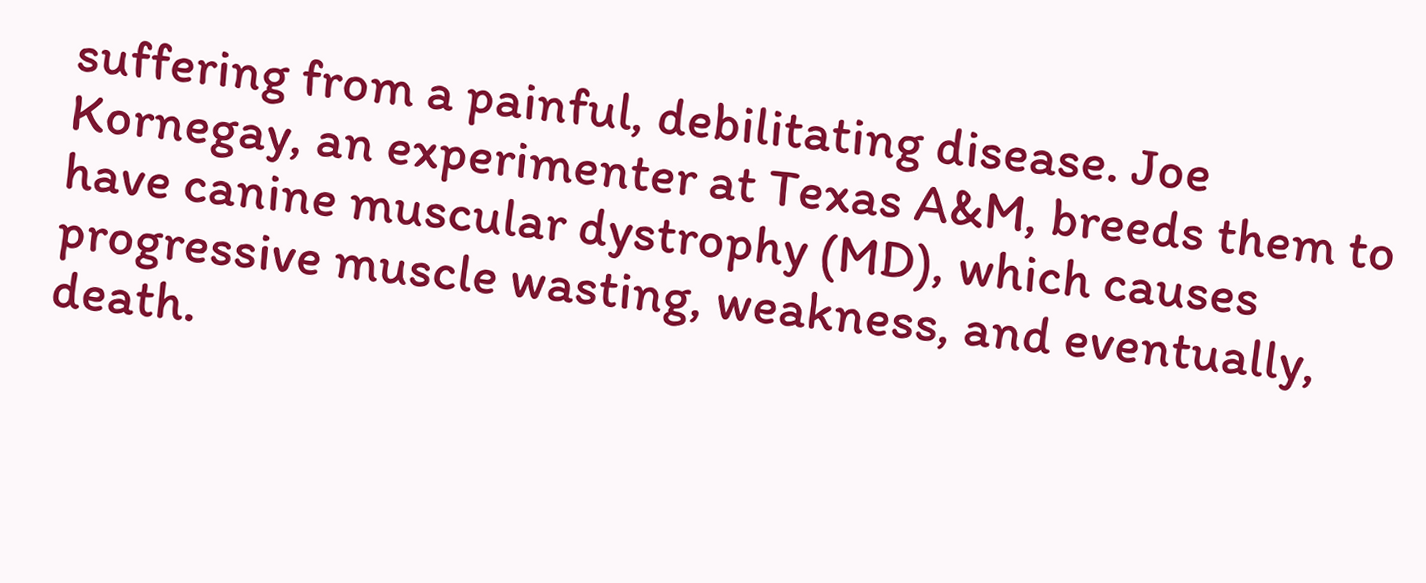suffering from a painful, debilitating disease. Joe Kornegay, an experimenter at Texas A&M, breeds them to have canine muscular dystrophy (MD), which causes progressive muscle wasting, weakness, and eventually, death.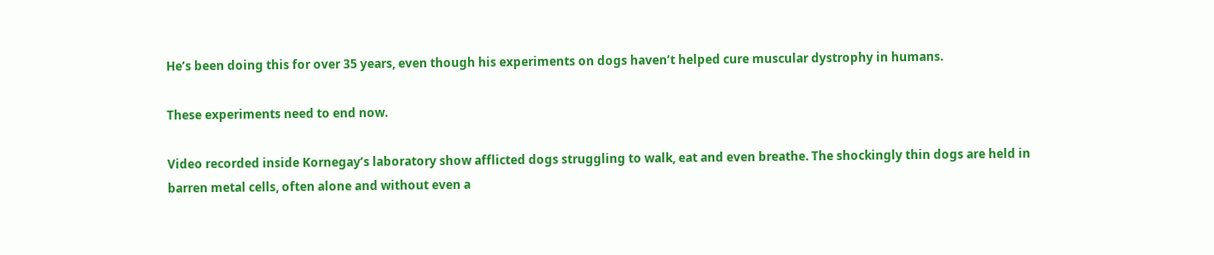He’s been doing this for over 35 years, even though his experiments on dogs haven’t helped cure muscular dystrophy in humans.

These experiments need to end now.

Video recorded inside Kornegay’s laboratory show afflicted dogs struggling to walk, eat and even breathe. The shockingly thin dogs are held in barren metal cells, often alone and without even a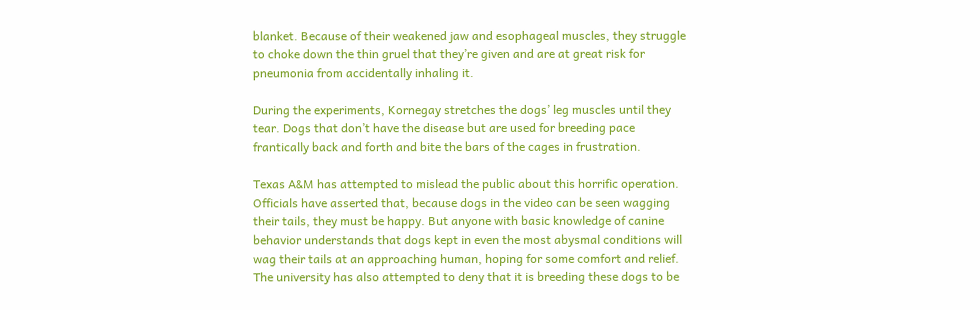blanket. Because of their weakened jaw and esophageal muscles, they struggle to choke down the thin gruel that they’re given and are at great risk for pneumonia from accidentally inhaling it.

During the experiments, Kornegay stretches the dogs’ leg muscles until they tear. Dogs that don’t have the disease but are used for breeding pace frantically back and forth and bite the bars of the cages in frustration.

Texas A&M has attempted to mislead the public about this horrific operation. Officials have asserted that, because dogs in the video can be seen wagging their tails, they must be happy. But anyone with basic knowledge of canine behavior understands that dogs kept in even the most abysmal conditions will wag their tails at an approaching human, hoping for some comfort and relief. The university has also attempted to deny that it is breeding these dogs to be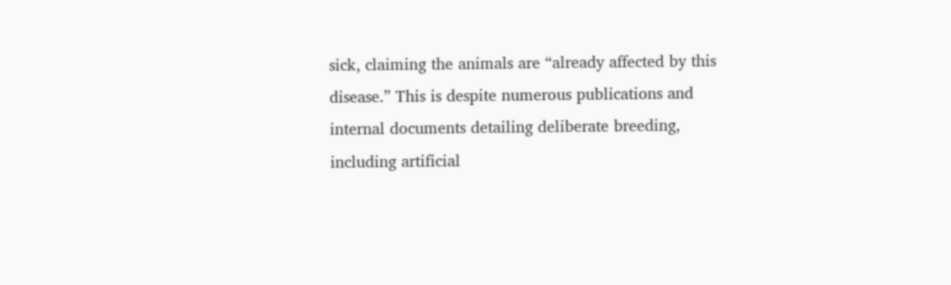sick, claiming the animals are “already affected by this disease.” This is despite numerous publications and internal documents detailing deliberate breeding, including artificial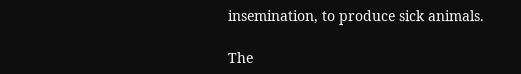insemination, to produce sick animals.

The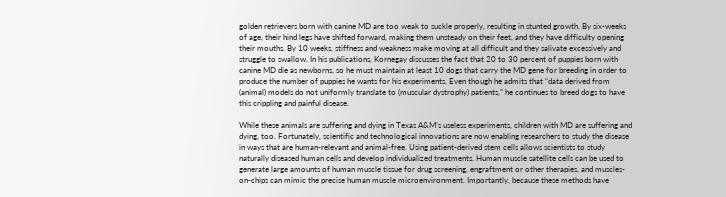golden retrievers born with canine MD are too weak to suckle properly, resulting in stunted growth. By six-weeks of age, their hind legs have shifted forward, making them unsteady on their feet, and they have difficulty opening their mouths. By 10 weeks, stiffness and weakness make moving at all difficult and they salivate excessively and struggle to swallow. In his publications, Kornegay discusses the fact that 20 to 30 percent of puppies born with canine MD die as newborns, so he must maintain at least 10 dogs that carry the MD gene for breeding in order to produce the number of puppies he wants for his experiments. Even though he admits that “data derived from (animal) models do not uniformly translate to (muscular dystrophy) patients,” he continues to breed dogs to have this crippling and painful disease.

While these animals are suffering and dying in Texas A&M’s useless experiments, children with MD are suffering and dying, too. Fortunately, scientific and technological innovations are now enabling researchers to study the disease in ways that are human-relevant and animal-free. Using patient-derived stem cells allows scientists to study naturally diseased human cells and develop individualized treatments. Human muscle satellite cells can be used to generate large amounts of human muscle tissue for drug screening, engraftment or other therapies, and muscles-on-chips can mimic the precise human muscle microenvironment. Importantly, because these methods have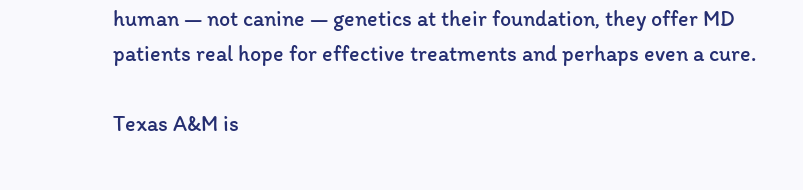human — not canine — genetics at their foundation, they offer MD patients real hope for effective treatments and perhaps even a cure.

Texas A&M is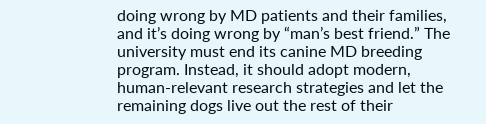doing wrong by MD patients and their families, and it’s doing wrong by “man’s best friend.” The university must end its canine MD breeding program. Instead, it should adopt modern, human-relevant research strategies and let the remaining dogs live out the rest of their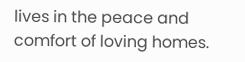lives in the peace and comfort of loving homes.